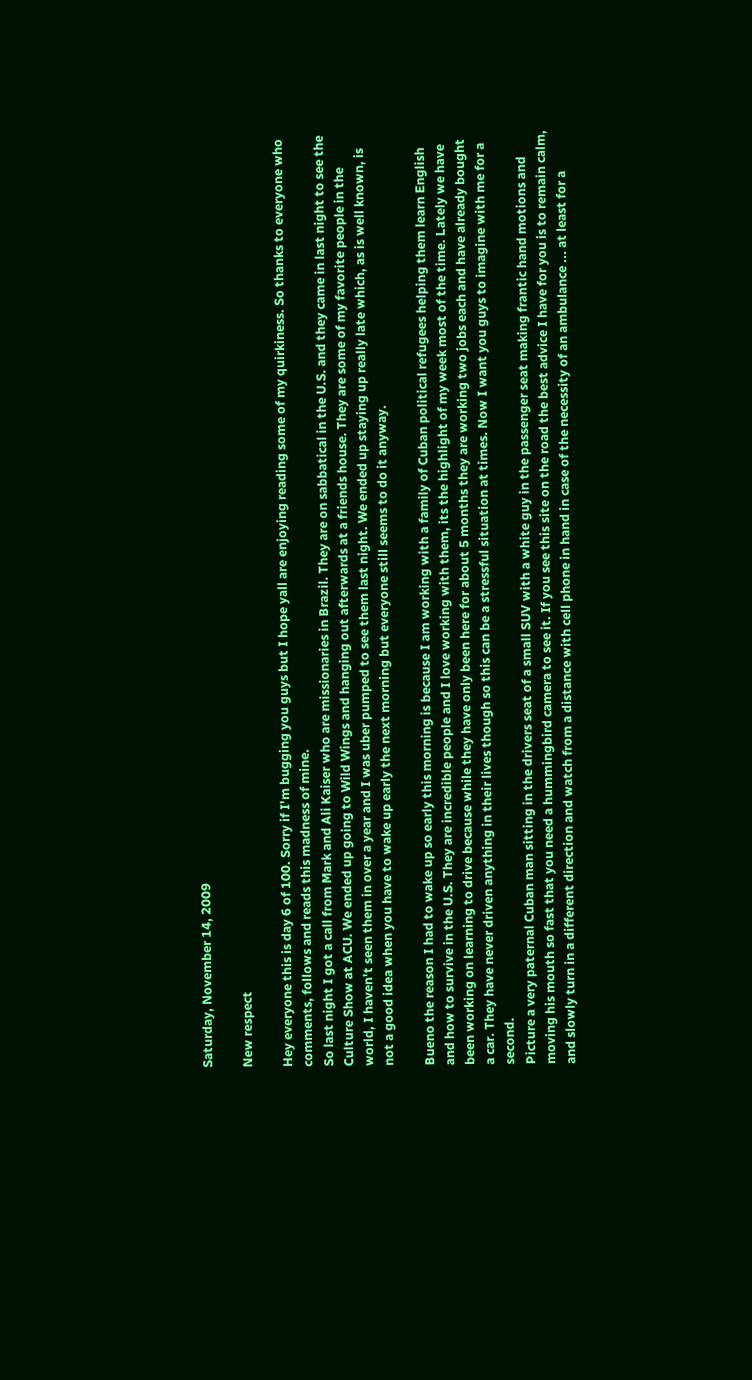Saturday, November 14, 2009

New respect

Hey everyone this is day 6 of 100. Sorry if I'm bugging you guys but I hope yall are enjoying reading some of my quirkiness. So thanks to everyone who comments, follows and reads this madness of mine.
So last night I got a call from Mark and Ali Kaiser who are missionaries in Brazil. They are on sabbatical in the U.S. and they came in last night to see the Culture Show at ACU. We ended up going to Wild Wings and hanging out afterwards at a friends house. They are some of my favorite people in the world, I haven't seen them in over a year and I was uber pumped to see them last night. We ended up staying up really late which, as is well known, is not a good idea when you have to wake up early the next morning but everyone still seems to do it anyway.

Bueno the reason I had to wake up so early this morning is because I am working with a family of Cuban political refugees helping them learn English and how to survive in the U.S. They are incredible people and I love working with them, its the highlight of my week most of the time. Lately we have been working on learning to drive because while they have only been here for about 5 months they are working two jobs each and have already bought a car. They have never driven anything in their lives though so this can be a stressful situation at times. Now I want you guys to imagine with me for a second.
Picture a very paternal Cuban man sitting in the drivers seat of a small SUV with a white guy in the passenger seat making frantic hand motions and moving his mouth so fast that you need a hummingbird camera to see it. If you see this site on the road the best advice I have for you is to remain calm, and slowly turn in a different direction and watch from a distance with cell phone in hand in case of the necessity of an ambulance ... at least for a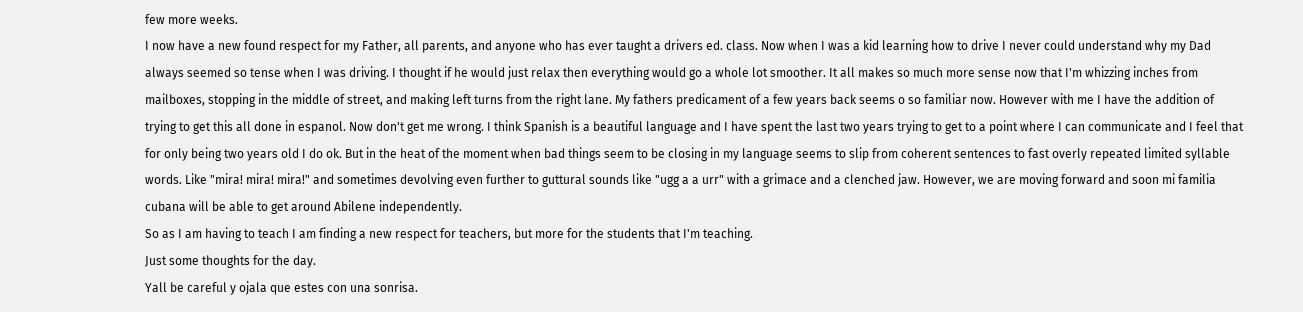few more weeks.
I now have a new found respect for my Father, all parents, and anyone who has ever taught a drivers ed. class. Now when I was a kid learning how to drive I never could understand why my Dad always seemed so tense when I was driving. I thought if he would just relax then everything would go a whole lot smoother. It all makes so much more sense now that I'm whizzing inches from mailboxes, stopping in the middle of street, and making left turns from the right lane. My fathers predicament of a few years back seems o so familiar now. However with me I have the addition of trying to get this all done in espanol. Now don't get me wrong. I think Spanish is a beautiful language and I have spent the last two years trying to get to a point where I can communicate and I feel that for only being two years old I do ok. But in the heat of the moment when bad things seem to be closing in my language seems to slip from coherent sentences to fast overly repeated limited syllable words. Like "mira! mira! mira!" and sometimes devolving even further to guttural sounds like "ugg a a urr" with a grimace and a clenched jaw. However, we are moving forward and soon mi familia cubana will be able to get around Abilene independently.
So as I am having to teach I am finding a new respect for teachers, but more for the students that I'm teaching.
Just some thoughts for the day.
Yall be careful y ojala que estes con una sonrisa.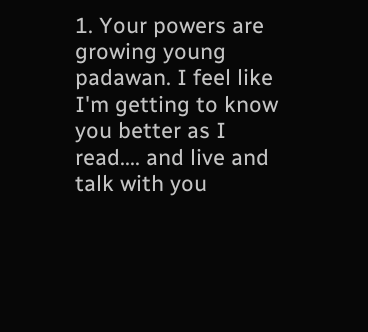1. Your powers are growing young padawan. I feel like I'm getting to know you better as I read.... and live and talk with you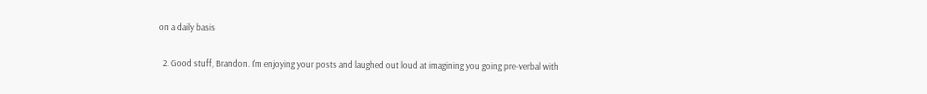on a daily basis

  2. Good stuff, Brandon. I'm enjoying your posts and laughed out loud at imagining you going pre-verbal with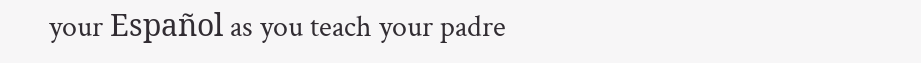your Español as you teach your padre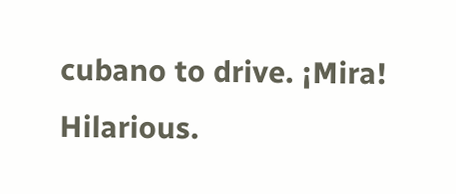cubano to drive. ¡Mira! Hilarious.